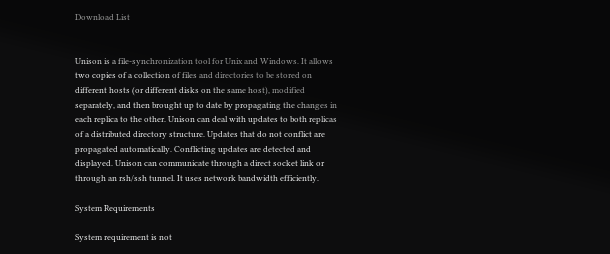Download List


Unison is a file-synchronization tool for Unix and Windows. It allows two copies of a collection of files and directories to be stored on different hosts (or different disks on the same host), modified separately, and then brought up to date by propagating the changes in each replica to the other. Unison can deal with updates to both replicas of a distributed directory structure. Updates that do not conflict are propagated automatically. Conflicting updates are detected and displayed. Unison can communicate through a direct socket link or through an rsh/ssh tunnel. It uses network bandwidth efficiently.

System Requirements

System requirement is not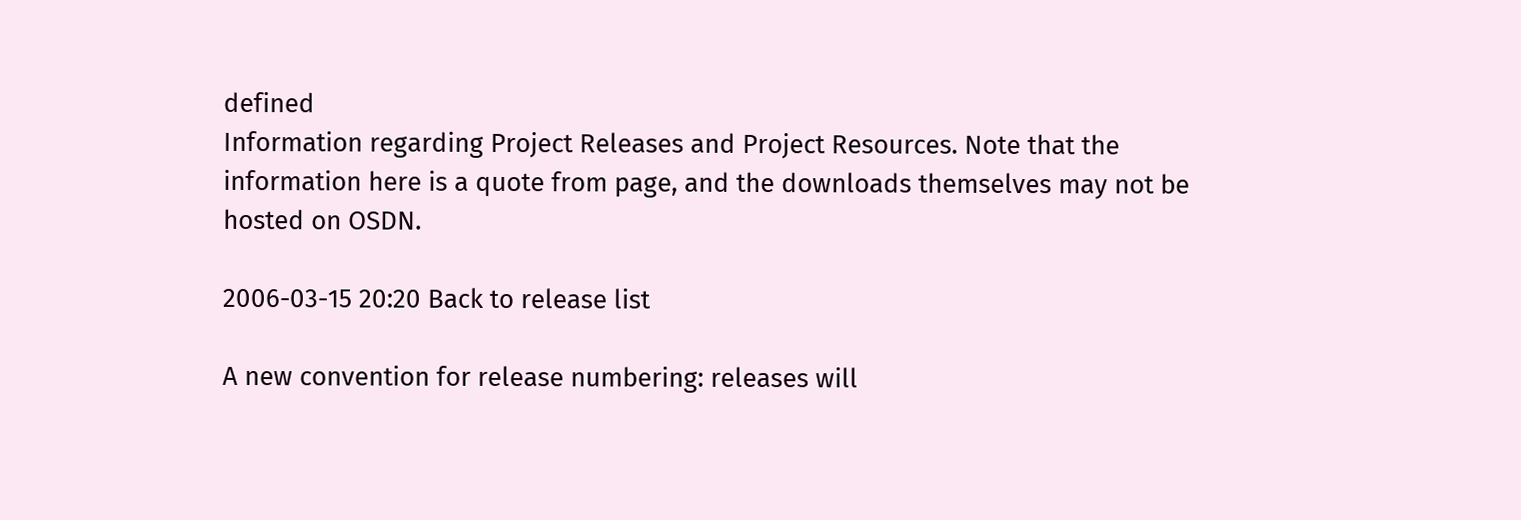defined
Information regarding Project Releases and Project Resources. Note that the information here is a quote from page, and the downloads themselves may not be hosted on OSDN.

2006-03-15 20:20 Back to release list

A new convention for release numbering: releases will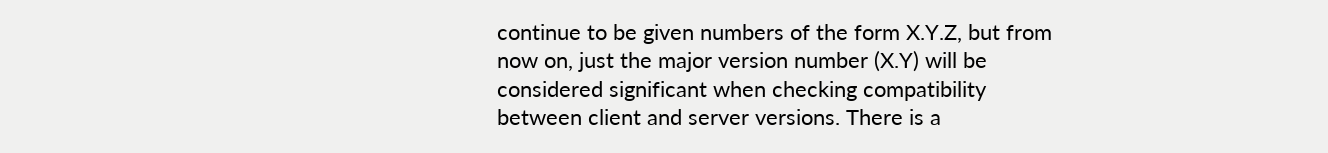continue to be given numbers of the form X.Y.Z, but from now on, just the major version number (X.Y) will be considered significant when checking compatibility between client and server versions. There is a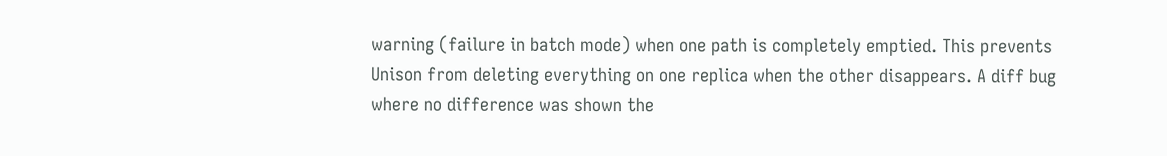warning (failure in batch mode) when one path is completely emptied. This prevents Unison from deleting everything on one replica when the other disappears. A diff bug where no difference was shown the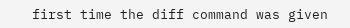first time the diff command was given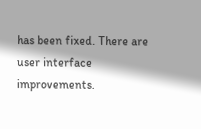has been fixed. There are user interface improvements.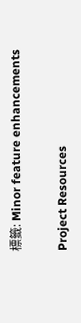標籤: Minor feature enhancements

Project Resources